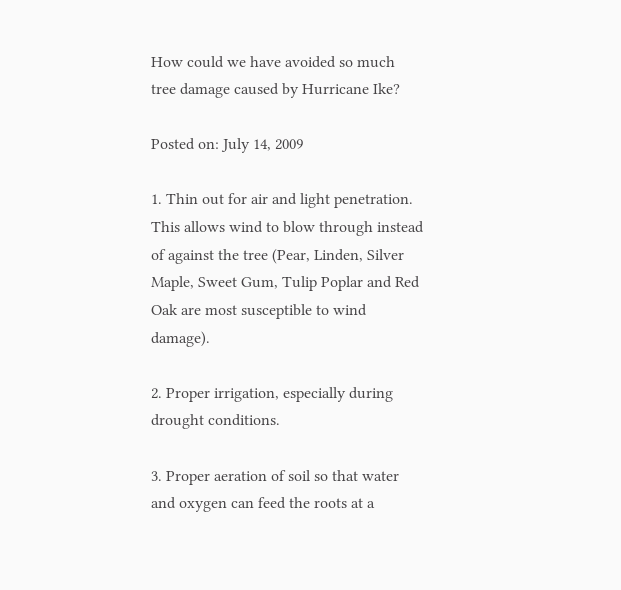How could we have avoided so much tree damage caused by Hurricane Ike?

Posted on: July 14, 2009

1. Thin out for air and light penetration. This allows wind to blow through instead of against the tree (Pear, Linden, Silver Maple, Sweet Gum, Tulip Poplar and Red Oak are most susceptible to wind damage).

2. Proper irrigation, especially during drought conditions.

3. Proper aeration of soil so that water and oxygen can feed the roots at a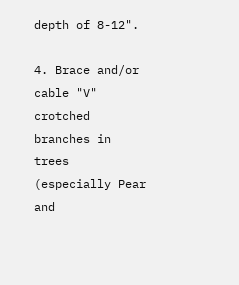depth of 8-12".

4. Brace and/or cable "V" crotched branches in trees (especially Pear and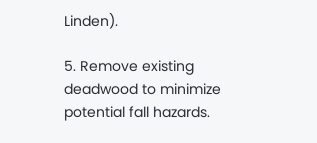Linden).

5. Remove existing deadwood to minimize potential fall hazards.